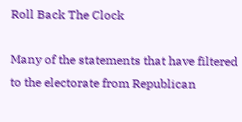Roll Back The Clock

Many of the statements that have filtered to the electorate from Republican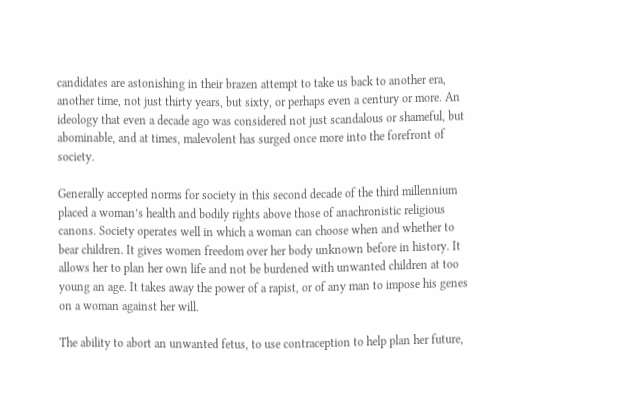candidates are astonishing in their brazen attempt to take us back to another era, another time, not just thirty years, but sixty, or perhaps even a century or more. An ideology that even a decade ago was considered not just scandalous or shameful, but abominable, and at times, malevolent has surged once more into the forefront of society.

Generally accepted norms for society in this second decade of the third millennium placed a woman’s health and bodily rights above those of anachronistic religious canons. Society operates well in which a woman can choose when and whether to bear children. It gives women freedom over her body unknown before in history. It allows her to plan her own life and not be burdened with unwanted children at too young an age. It takes away the power of a rapist, or of any man to impose his genes on a woman against her will.

The ability to abort an unwanted fetus, to use contraception to help plan her future,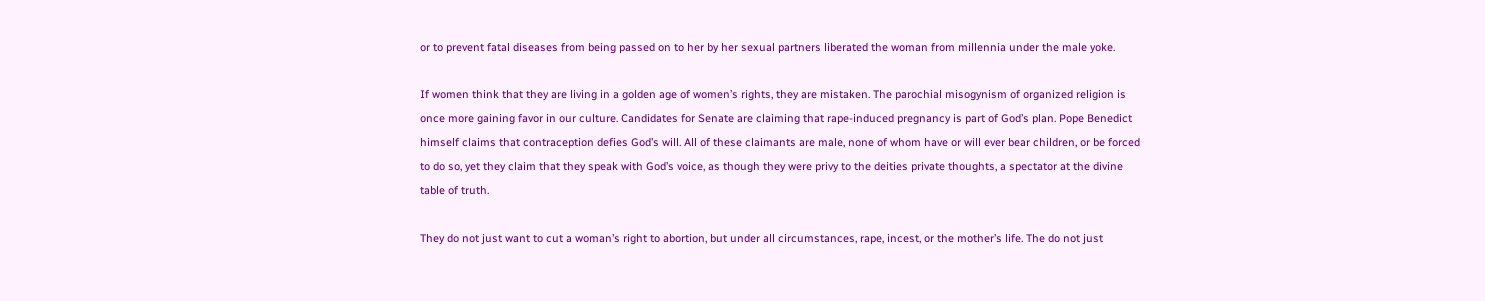or to prevent fatal diseases from being passed on to her by her sexual partners liberated the woman from millennia under the male yoke.

If women think that they are living in a golden age of women’s rights, they are mistaken. The parochial misogynism of organized religion is once more gaining favor in our culture. Candidates for Senate are claiming that rape-induced pregnancy is part of God’s plan. Pope Benedict himself claims that contraception defies God’s will. All of these claimants are male, none of whom have or will ever bear children, or be forced to do so, yet they claim that they speak with God’s voice, as though they were privy to the deities private thoughts, a spectator at the divine table of truth.

They do not just want to cut a woman’s right to abortion, but under all circumstances, rape, incest, or the mother’s life. The do not just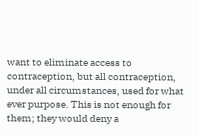want to eliminate access to contraception, but all contraception, under all circumstances, used for what ever purpose. This is not enough for them; they would deny a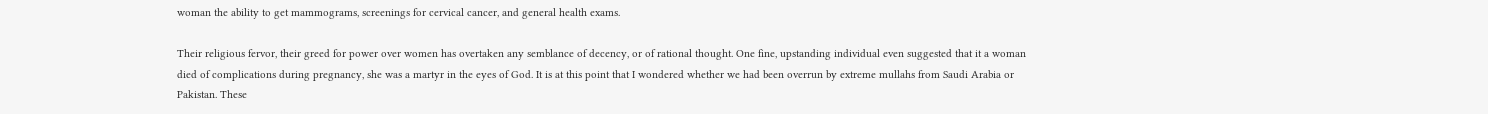woman the ability to get mammograms, screenings for cervical cancer, and general health exams.

Their religious fervor, their greed for power over women has overtaken any semblance of decency, or of rational thought. One fine, upstanding individual even suggested that it a woman died of complications during pregnancy, she was a martyr in the eyes of God. It is at this point that I wondered whether we had been overrun by extreme mullahs from Saudi Arabia or Pakistan. These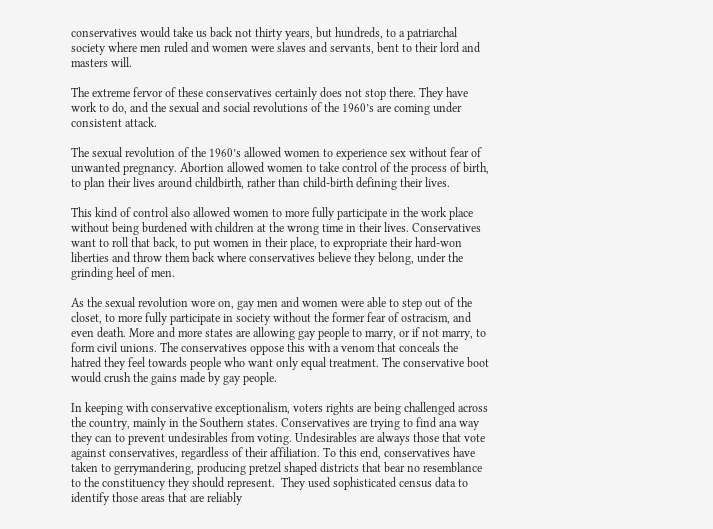conservatives would take us back not thirty years, but hundreds, to a patriarchal society where men ruled and women were slaves and servants, bent to their lord and masters will.

The extreme fervor of these conservatives certainly does not stop there. They have work to do, and the sexual and social revolutions of the 1960’s are coming under consistent attack.

The sexual revolution of the 1960’s allowed women to experience sex without fear of unwanted pregnancy. Abortion allowed women to take control of the process of birth, to plan their lives around childbirth, rather than child-birth defining their lives.

This kind of control also allowed women to more fully participate in the work place without being burdened with children at the wrong time in their lives. Conservatives want to roll that back, to put women in their place, to expropriate their hard-won liberties and throw them back where conservatives believe they belong, under the grinding heel of men.

As the sexual revolution wore on, gay men and women were able to step out of the closet, to more fully participate in society without the former fear of ostracism, and even death. More and more states are allowing gay people to marry, or if not marry, to form civil unions. The conservatives oppose this with a venom that conceals the hatred they feel towards people who want only equal treatment. The conservative boot would crush the gains made by gay people.

In keeping with conservative exceptionalism, voters rights are being challenged across the country, mainly in the Southern states. Conservatives are trying to find ana way they can to prevent undesirables from voting. Undesirables are always those that vote against conservatives, regardless of their affiliation. To this end, conservatives have taken to gerrymandering, producing pretzel shaped districts that bear no resemblance to the constituency they should represent.  They used sophisticated census data to identify those areas that are reliably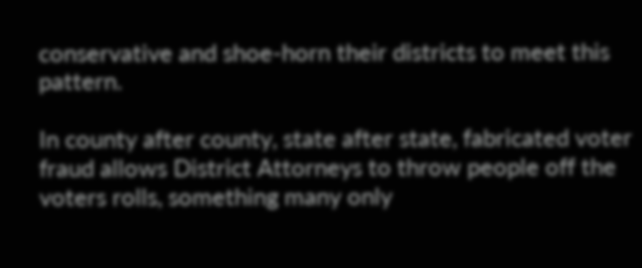conservative and shoe-horn their districts to meet this pattern.

In county after county, state after state, fabricated voter fraud allows District Attorneys to throw people off the voters rolls, something many only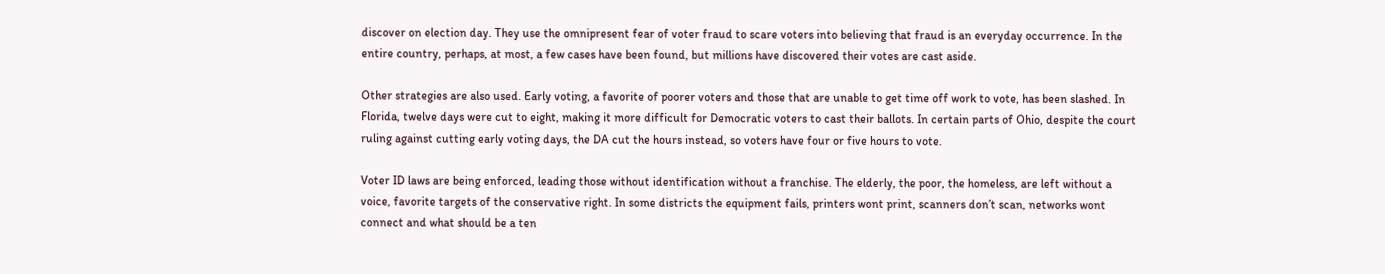discover on election day. They use the omnipresent fear of voter fraud to scare voters into believing that fraud is an everyday occurrence. In the entire country, perhaps, at most, a few cases have been found, but millions have discovered their votes are cast aside.

Other strategies are also used. Early voting, a favorite of poorer voters and those that are unable to get time off work to vote, has been slashed. In Florida, twelve days were cut to eight, making it more difficult for Democratic voters to cast their ballots. In certain parts of Ohio, despite the court ruling against cutting early voting days, the DA cut the hours instead, so voters have four or five hours to vote.

Voter ID laws are being enforced, leading those without identification without a franchise. The elderly, the poor, the homeless, are left without a voice, favorite targets of the conservative right. In some districts the equipment fails, printers wont print, scanners don’t scan, networks wont connect and what should be a ten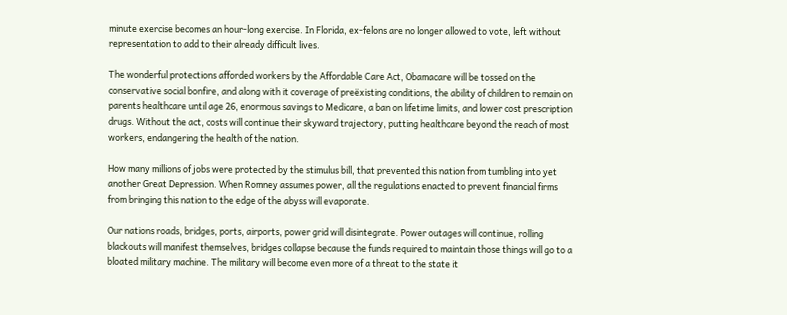minute exercise becomes an hour-long exercise. In Florida, ex-felons are no longer allowed to vote, left without representation to add to their already difficult lives.

The wonderful protections afforded workers by the Affordable Care Act, Obamacare will be tossed on the conservative social bonfire, and along with it coverage of preëxisting conditions, the ability of children to remain on parents healthcare until age 26, enormous savings to Medicare, a ban on lifetime limits, and lower cost prescription drugs. Without the act, costs will continue their skyward trajectory, putting healthcare beyond the reach of most workers, endangering the health of the nation.

How many millions of jobs were protected by the stimulus bill, that prevented this nation from tumbling into yet another Great Depression. When Romney assumes power, all the regulations enacted to prevent financial firms from bringing this nation to the edge of the abyss will evaporate.

Our nations roads, bridges, ports, airports, power grid will disintegrate. Power outages will continue, rolling blackouts will manifest themselves, bridges collapse because the funds required to maintain those things will go to a bloated military machine. The military will become even more of a threat to the state it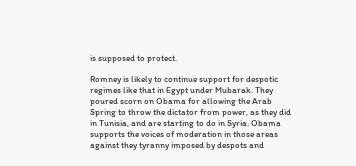is supposed to protect.

Romney is likely to continue support for despotic regimes like that in Egypt under Mubarak. They poured scorn on Obama for allowing the Arab Spring to throw the dictator from power, as they did in Tunisia, and are starting to do in Syria. Obama supports the voices of moderation in those areas against they tyranny imposed by despots and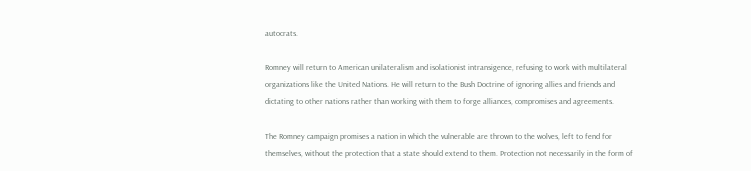autocrats.

Romney will return to American unilateralism and isolationist intransigence, refusing to work with multilateral organizations like the United Nations. He will return to the Bush Doctrine of ignoring allies and friends and dictating to other nations rather than working with them to forge alliances, compromises and agreements.

The Romney campaign promises a nation in which the vulnerable are thrown to the wolves, left to fend for themselves, without the protection that a state should extend to them. Protection not necessarily in the form of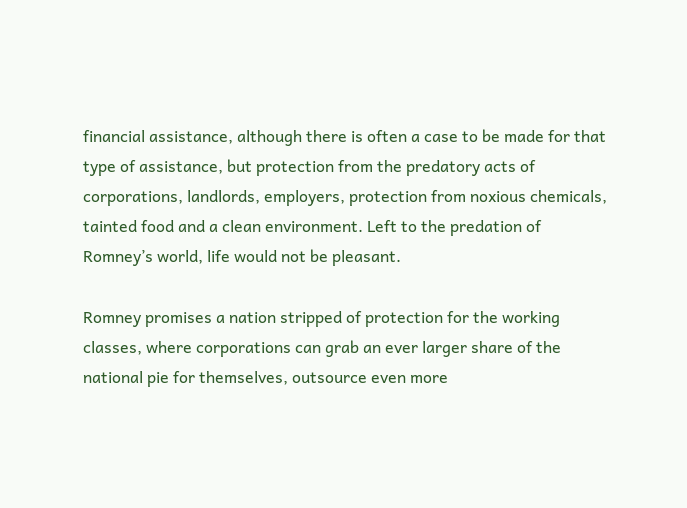financial assistance, although there is often a case to be made for that type of assistance, but protection from the predatory acts of corporations, landlords, employers, protection from noxious chemicals, tainted food and a clean environment. Left to the predation of Romney’s world, life would not be pleasant.

Romney promises a nation stripped of protection for the working classes, where corporations can grab an ever larger share of the national pie for themselves, outsource even more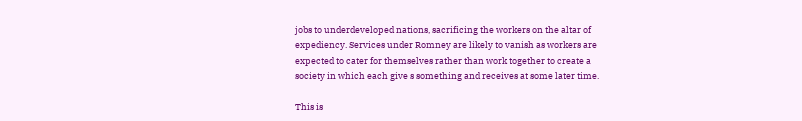jobs to underdeveloped nations, sacrificing the workers on the altar of expediency. Services under Romney are likely to vanish as workers are expected to cater for themselves rather than work together to create a society in which each give s something and receives at some later time.

This is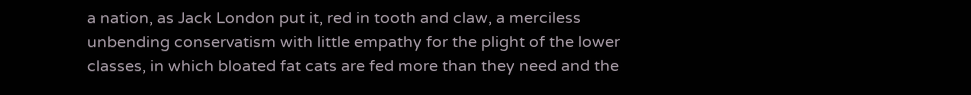a nation, as Jack London put it, red in tooth and claw, a merciless unbending conservatism with little empathy for the plight of the lower classes, in which bloated fat cats are fed more than they need and the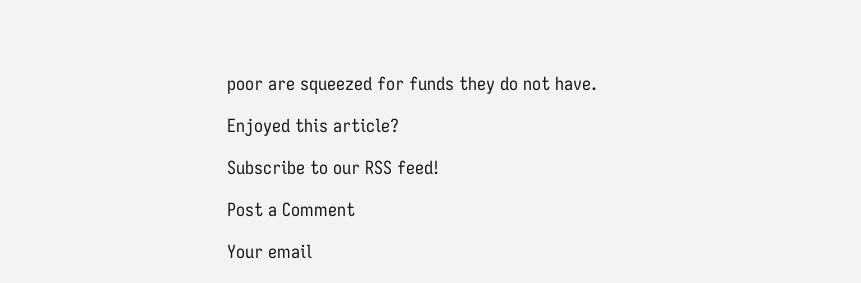poor are squeezed for funds they do not have.

Enjoyed this article?

Subscribe to our RSS feed!

Post a Comment

Your email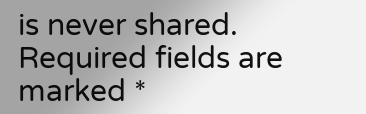is never shared. Required fields are marked *